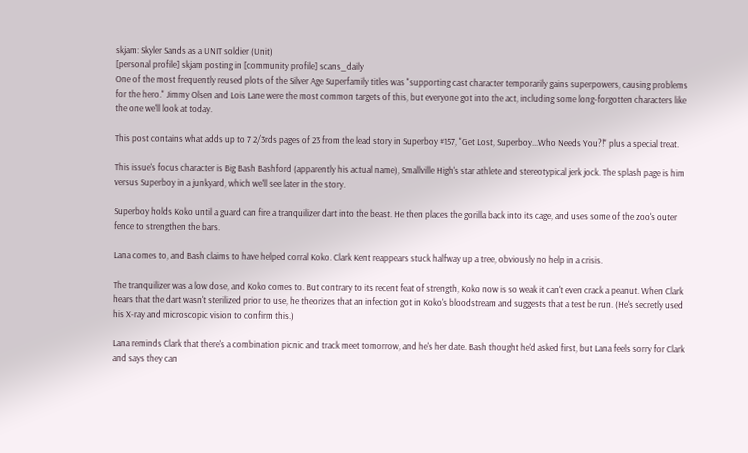skjam: Skyler Sands as a UNIT soldier (Unit)
[personal profile] skjam posting in [community profile] scans_daily
One of the most frequently reused plots of the Silver Age Superfamily titles was "supporting cast character temporarily gains superpowers, causing problems for the hero." Jimmy Olsen and Lois Lane were the most common targets of this, but everyone got into the act, including some long-forgotten characters like the one we'll look at today.

This post contains what adds up to 7 2/3rds pages of 23 from the lead story in Superboy #157, "Get Lost, Superboy...Who Needs You?!" plus a special treat.

This issue's focus character is Big Bash Bashford (apparently his actual name), Smallville High's star athlete and stereotypical jerk jock. The splash page is him versus Superboy in a junkyard, which we'll see later in the story.

Superboy holds Koko until a guard can fire a tranquilizer dart into the beast. He then places the gorilla back into its cage, and uses some of the zoo's outer fence to strengthen the bars.

Lana comes to, and Bash claims to have helped corral Koko. Clark Kent reappears stuck halfway up a tree, obviously no help in a crisis.

The tranquilizer was a low dose, and Koko comes to. But contrary to its recent feat of strength, Koko now is so weak it can't even crack a peanut. When Clark hears that the dart wasn't sterilized prior to use, he theorizes that an infection got in Koko's bloodstream and suggests that a test be run. (He's secretly used his X-ray and microscopic vision to confirm this.)

Lana reminds Clark that there's a combination picnic and track meet tomorrow, and he's her date. Bash thought he'd asked first, but Lana feels sorry for Clark and says they can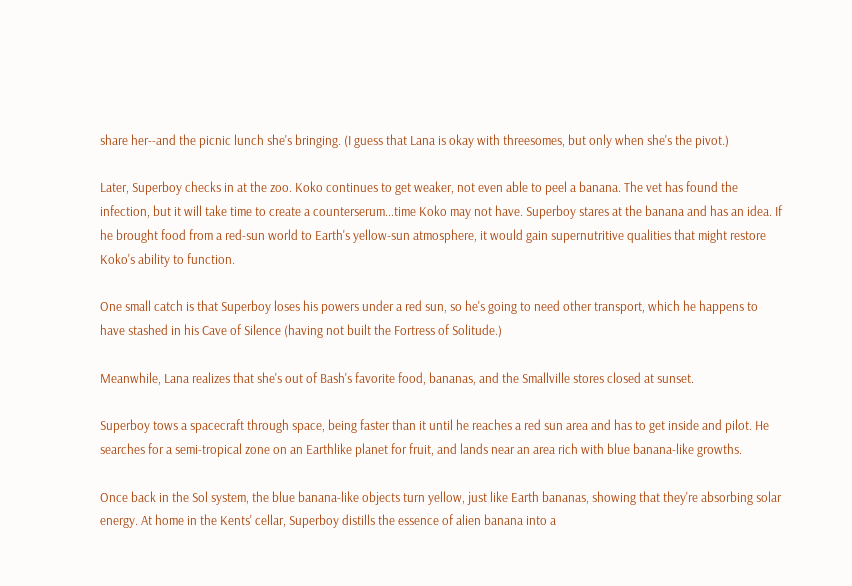share her--and the picnic lunch she's bringing. (I guess that Lana is okay with threesomes, but only when she's the pivot.)

Later, Superboy checks in at the zoo. Koko continues to get weaker, not even able to peel a banana. The vet has found the infection, but it will take time to create a counterserum...time Koko may not have. Superboy stares at the banana and has an idea. If he brought food from a red-sun world to Earth's yellow-sun atmosphere, it would gain supernutritive qualities that might restore Koko's ability to function.

One small catch is that Superboy loses his powers under a red sun, so he's going to need other transport, which he happens to have stashed in his Cave of Silence (having not built the Fortress of Solitude.)

Meanwhile, Lana realizes that she's out of Bash's favorite food, bananas, and the Smallville stores closed at sunset.

Superboy tows a spacecraft through space, being faster than it until he reaches a red sun area and has to get inside and pilot. He searches for a semi-tropical zone on an Earthlike planet for fruit, and lands near an area rich with blue banana-like growths.

Once back in the Sol system, the blue banana-like objects turn yellow, just like Earth bananas, showing that they're absorbing solar energy. At home in the Kents' cellar, Superboy distills the essence of alien banana into a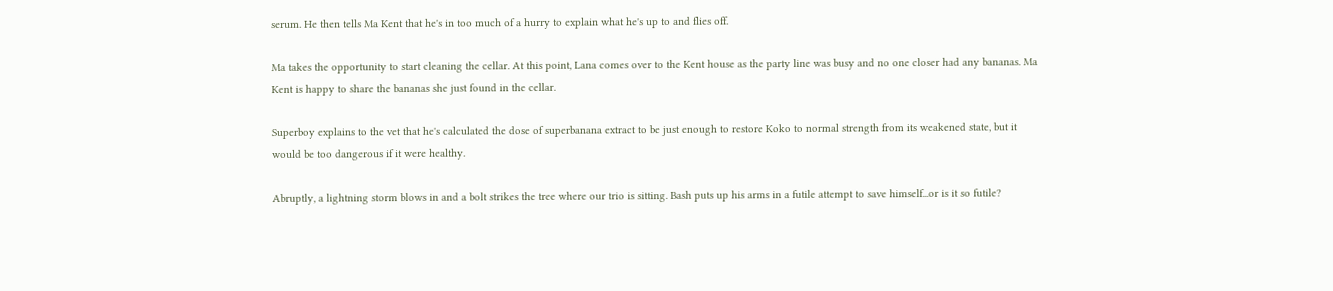serum. He then tells Ma Kent that he's in too much of a hurry to explain what he's up to and flies off.

Ma takes the opportunity to start cleaning the cellar. At this point, Lana comes over to the Kent house as the party line was busy and no one closer had any bananas. Ma Kent is happy to share the bananas she just found in the cellar.

Superboy explains to the vet that he's calculated the dose of superbanana extract to be just enough to restore Koko to normal strength from its weakened state, but it would be too dangerous if it were healthy.

Abruptly, a lightning storm blows in and a bolt strikes the tree where our trio is sitting. Bash puts up his arms in a futile attempt to save himself...or is it so futile?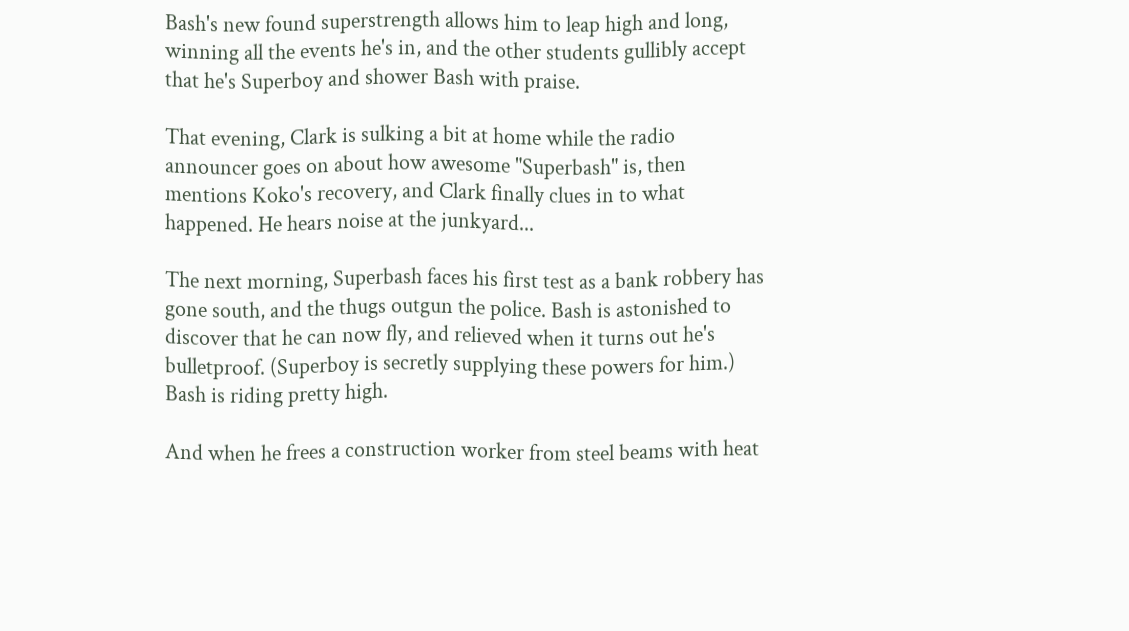Bash's new found superstrength allows him to leap high and long, winning all the events he's in, and the other students gullibly accept that he's Superboy and shower Bash with praise.

That evening, Clark is sulking a bit at home while the radio announcer goes on about how awesome "Superbash" is, then mentions Koko's recovery, and Clark finally clues in to what happened. He hears noise at the junkyard...

The next morning, Superbash faces his first test as a bank robbery has gone south, and the thugs outgun the police. Bash is astonished to discover that he can now fly, and relieved when it turns out he's bulletproof. (Superboy is secretly supplying these powers for him.) Bash is riding pretty high.

And when he frees a construction worker from steel beams with heat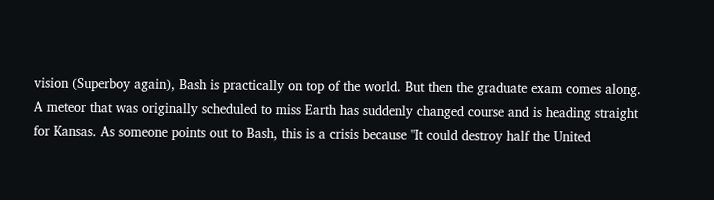vision (Superboy again), Bash is practically on top of the world. But then the graduate exam comes along. A meteor that was originally scheduled to miss Earth has suddenly changed course and is heading straight for Kansas. As someone points out to Bash, this is a crisis because "It could destroy half the United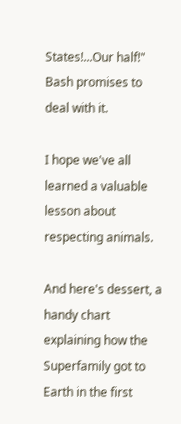States!...Our half!" Bash promises to deal with it.

I hope we've all learned a valuable lesson about respecting animals.

And here's dessert, a handy chart explaining how the Superfamily got to Earth in the first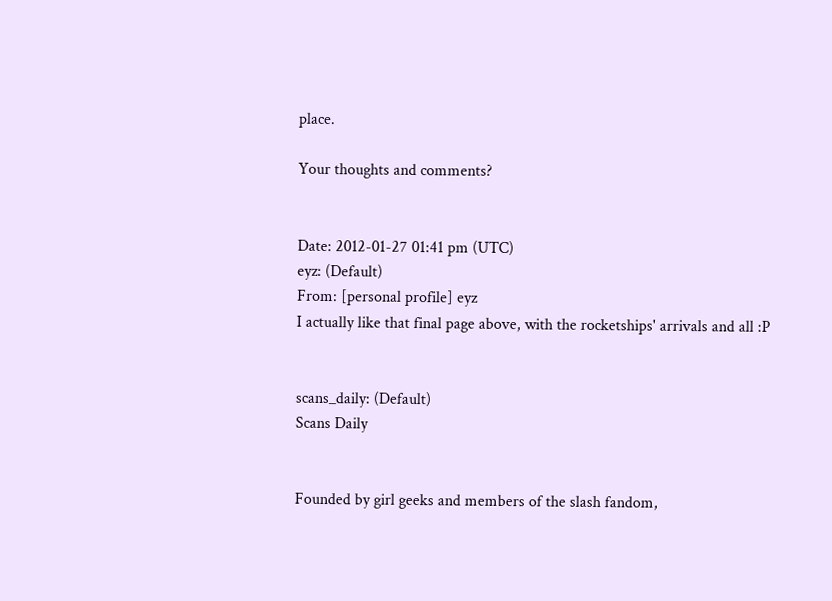place.

Your thoughts and comments?


Date: 2012-01-27 01:41 pm (UTC)
eyz: (Default)
From: [personal profile] eyz
I actually like that final page above, with the rocketships' arrivals and all :P


scans_daily: (Default)
Scans Daily


Founded by girl geeks and members of the slash fandom,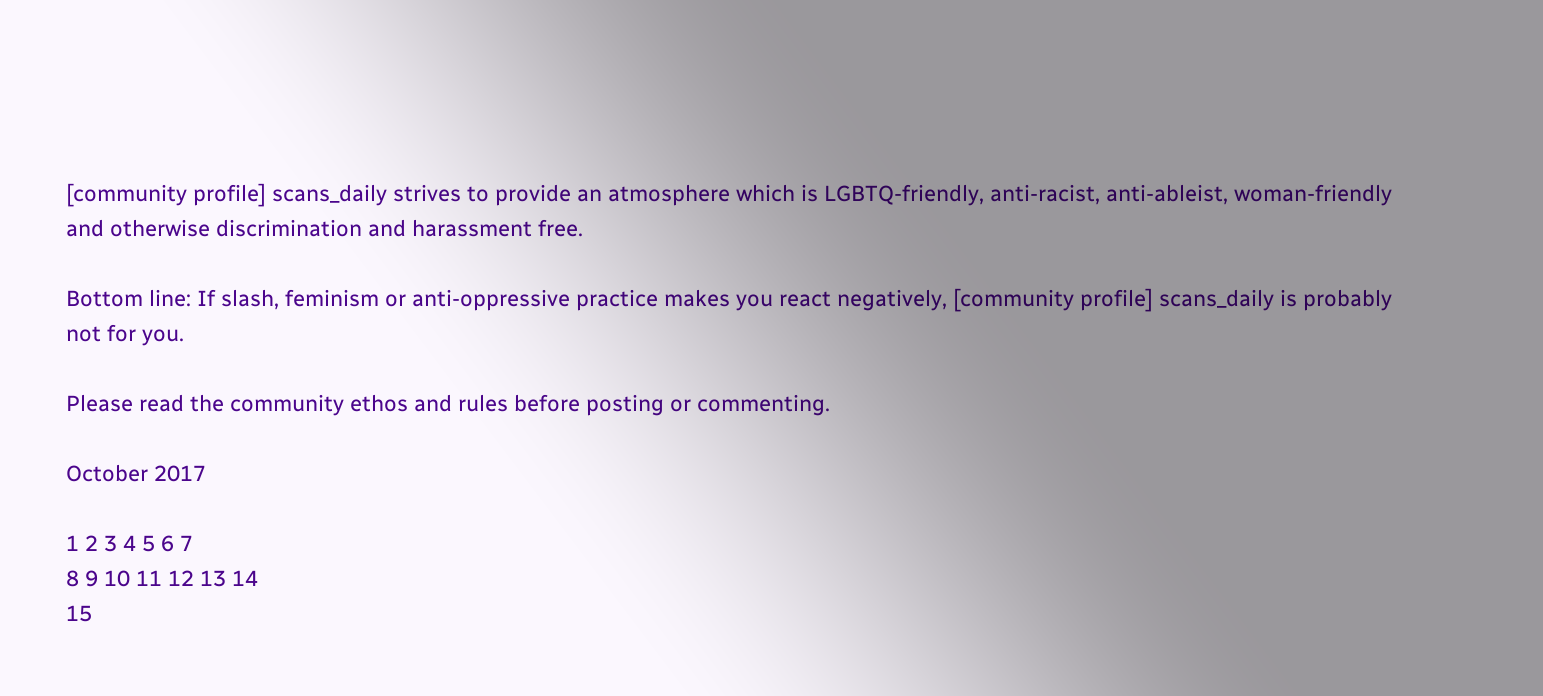[community profile] scans_daily strives to provide an atmosphere which is LGBTQ-friendly, anti-racist, anti-ableist, woman-friendly and otherwise discrimination and harassment free.

Bottom line: If slash, feminism or anti-oppressive practice makes you react negatively, [community profile] scans_daily is probably not for you.

Please read the community ethos and rules before posting or commenting.

October 2017

1 2 3 4 5 6 7
8 9 10 11 12 13 14
15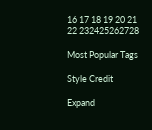16 17 18 19 20 21
22 232425262728

Most Popular Tags

Style Credit

Expand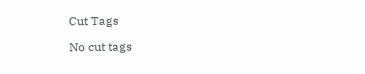Cut Tags

No cut tags